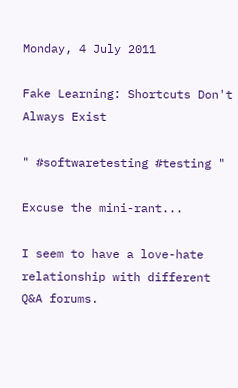Monday, 4 July 2011

Fake Learning: Shortcuts Don't Always Exist

" #softwaretesting #testing "

Excuse the mini-rant...

I seem to have a love-hate relationship with different Q&A forums.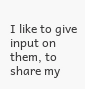I like to give input on them, to share my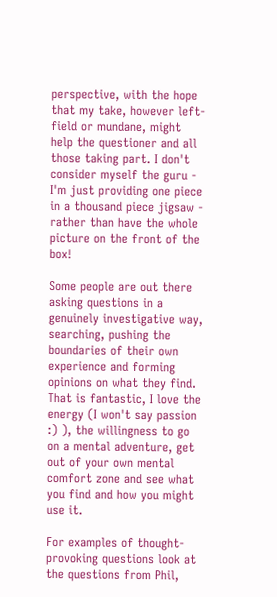perspective, with the hope that my take, however left-field or mundane, might help the questioner and all those taking part. I don't consider myself the guru - I'm just providing one piece in a thousand piece jigsaw - rather than have the whole picture on the front of the box!

Some people are out there asking questions in a genuinely investigative way, searching, pushing the boundaries of their own experience and forming opinions on what they find. That is fantastic, I love the energy (I won't say passion :) ), the willingness to go on a mental adventure, get out of your own mental comfort zone and see what you find and how you might use it.

For examples of thought-provoking questions look at the questions from Phil,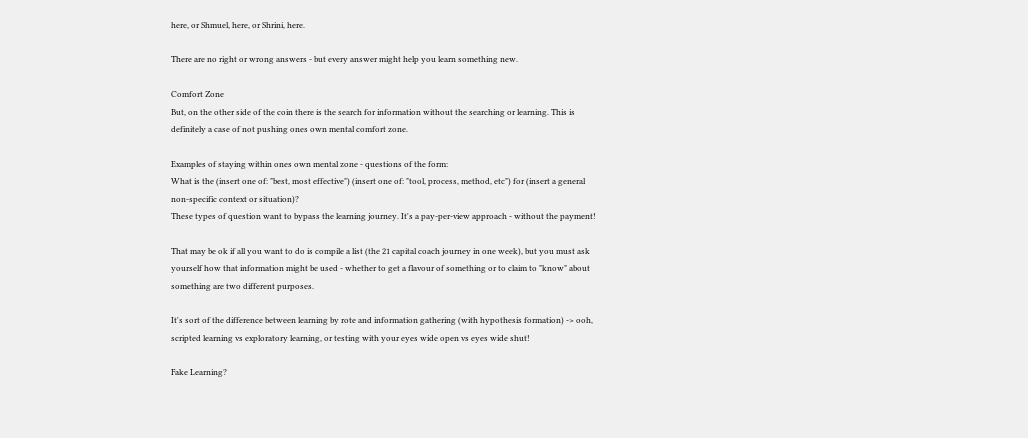here, or Shmuel, here, or Shrini, here.

There are no right or wrong answers - but every answer might help you learn something new.

Comfort Zone
But, on the other side of the coin there is the search for information without the searching or learning. This is definitely a case of not pushing ones own mental comfort zone.

Examples of staying within ones own mental zone - questions of the form:
What is the (insert one of: "best, most effective") (insert one of: "tool, process, method, etc") for (insert a general non-specific context or situation)?
These types of question want to bypass the learning journey. It's a pay-per-view approach - without the payment!

That may be ok if all you want to do is compile a list (the 21 capital coach journey in one week), but you must ask yourself how that information might be used - whether to get a flavour of something or to claim to "know" about something are two different purposes.

It's sort of the difference between learning by rote and information gathering (with hypothesis formation) -> ooh, scripted learning vs exploratory learning, or testing with your eyes wide open vs eyes wide shut!

Fake Learning?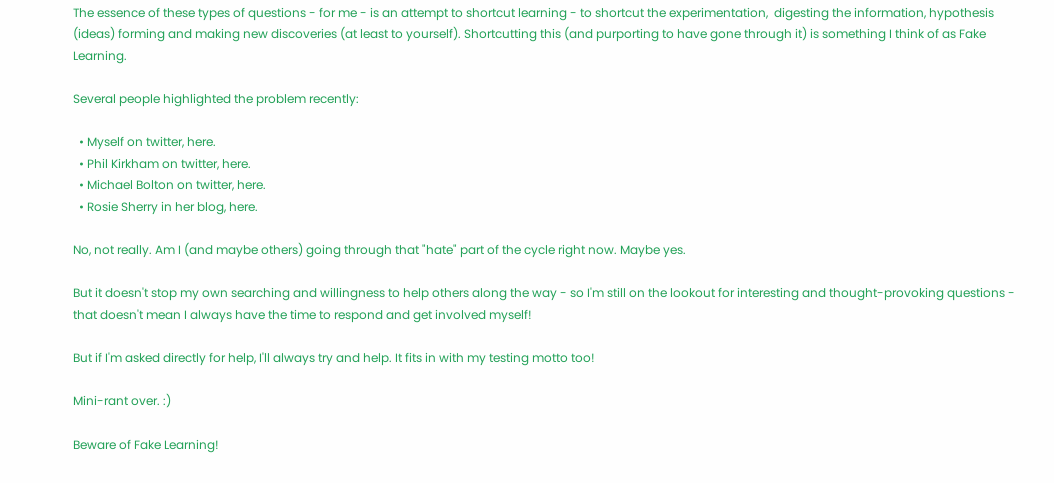The essence of these types of questions - for me - is an attempt to shortcut learning - to shortcut the experimentation,  digesting the information, hypothesis (ideas) forming and making new discoveries (at least to yourself). Shortcutting this (and purporting to have gone through it) is something I think of as Fake Learning.

Several people highlighted the problem recently:

  • Myself on twitter, here.
  • Phil Kirkham on twitter, here.
  • Michael Bolton on twitter, here.
  • Rosie Sherry in her blog, here.

No, not really. Am I (and maybe others) going through that "hate" part of the cycle right now. Maybe yes.

But it doesn't stop my own searching and willingness to help others along the way - so I'm still on the lookout for interesting and thought-provoking questions - that doesn't mean I always have the time to respond and get involved myself!

But if I'm asked directly for help, I'll always try and help. It fits in with my testing motto too!

Mini-rant over. :)

Beware of Fake Learning!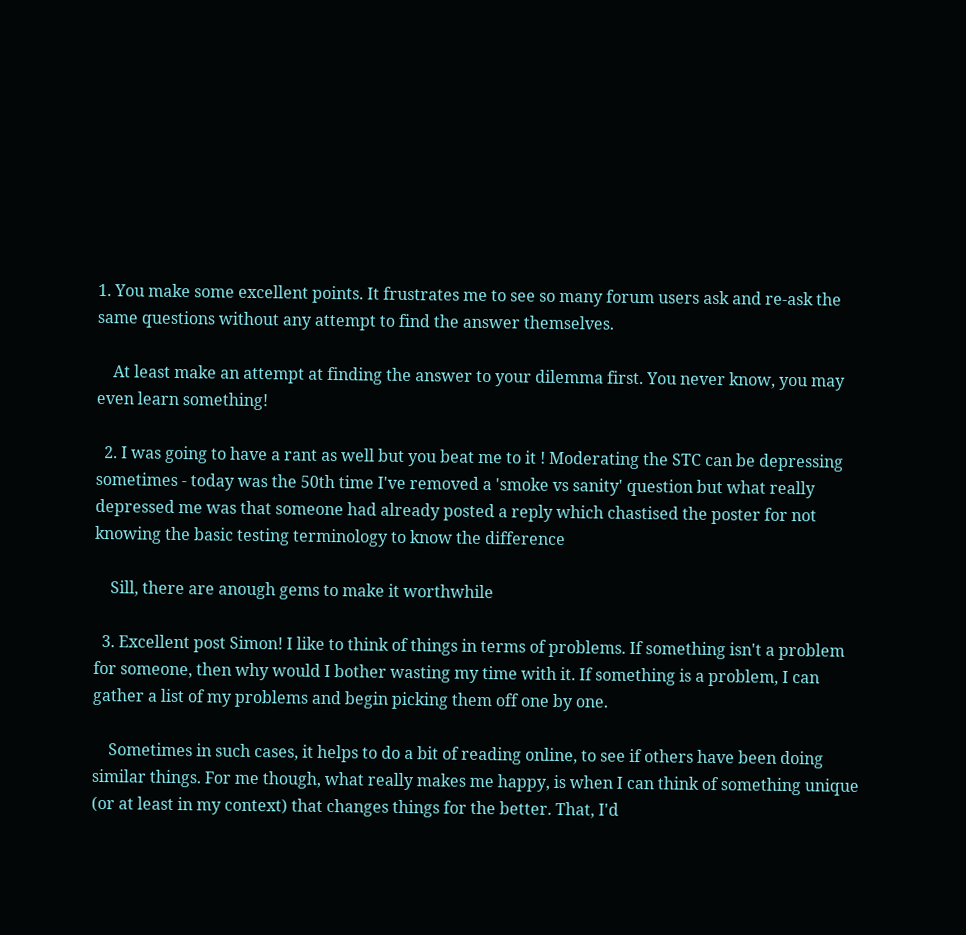1. You make some excellent points. It frustrates me to see so many forum users ask and re-ask the same questions without any attempt to find the answer themselves.

    At least make an attempt at finding the answer to your dilemma first. You never know, you may even learn something!

  2. I was going to have a rant as well but you beat me to it ! Moderating the STC can be depressing sometimes - today was the 50th time I've removed a 'smoke vs sanity' question but what really depressed me was that someone had already posted a reply which chastised the poster for not knowing the basic testing terminology to know the difference

    Sill, there are anough gems to make it worthwhile

  3. Excellent post Simon! I like to think of things in terms of problems. If something isn't a problem for someone, then why would I bother wasting my time with it. If something is a problem, I can gather a list of my problems and begin picking them off one by one.

    Sometimes in such cases, it helps to do a bit of reading online, to see if others have been doing similar things. For me though, what really makes me happy, is when I can think of something unique (or at least in my context) that changes things for the better. That, I'd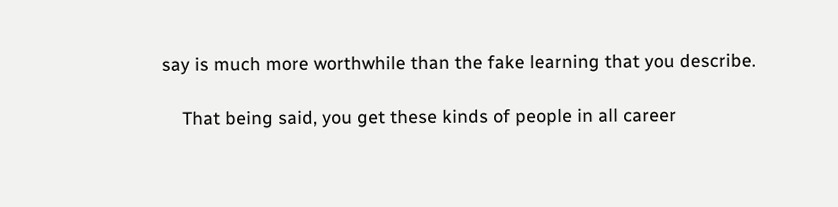say is much more worthwhile than the fake learning that you describe.

    That being said, you get these kinds of people in all career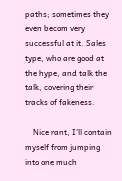paths; sometimes they even becom very successful at it. Sales type, who are good at the hype, and talk the talk, covering their tracks of fakeness.

    Nice rant, I'll contain myself from jumping into one much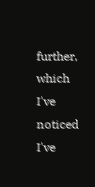further, which I've noticed I've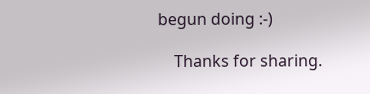begun doing :-)

    Thanks for sharing.